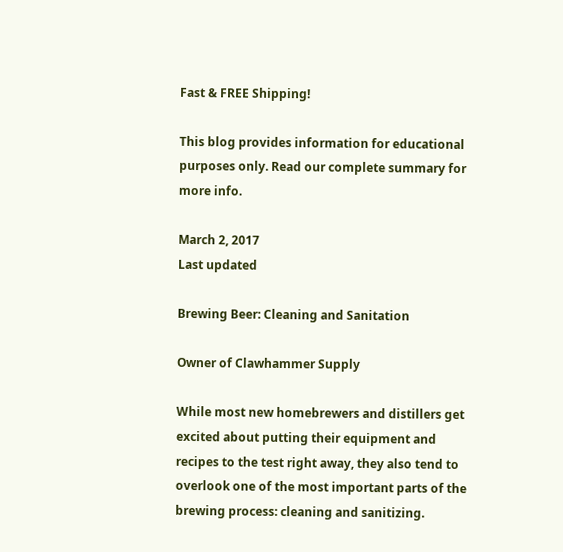Fast & FREE Shipping!

This blog provides information for educational purposes only. Read our complete summary for more info.

March 2, 2017
Last updated

Brewing Beer: Cleaning and Sanitation

Owner of Clawhammer Supply

While most new homebrewers and distillers get excited about putting their equipment and recipes to the test right away, they also tend to overlook one of the most important parts of the brewing process: cleaning and sanitizing.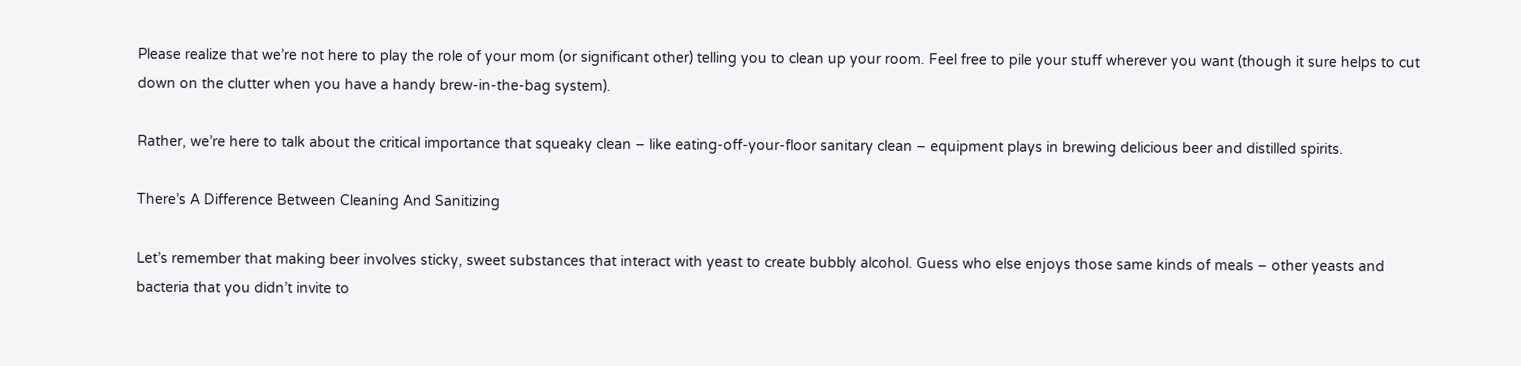Please realize that we’re not here to play the role of your mom (or significant other) telling you to clean up your room. Feel free to pile your stuff wherever you want (though it sure helps to cut down on the clutter when you have a handy brew-in-the-bag system).

Rather, we’re here to talk about the critical importance that squeaky clean – like eating-off-your-floor sanitary clean – equipment plays in brewing delicious beer and distilled spirits.

There’s A Difference Between Cleaning And Sanitizing

Let’s remember that making beer involves sticky, sweet substances that interact with yeast to create bubbly alcohol. Guess who else enjoys those same kinds of meals – other yeasts and bacteria that you didn’t invite to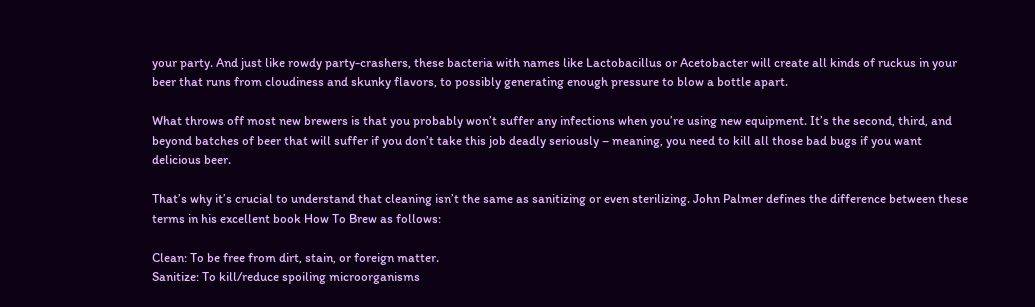your party. And just like rowdy party-crashers, these bacteria with names like Lactobacillus or Acetobacter will create all kinds of ruckus in your beer that runs from cloudiness and skunky flavors, to possibly generating enough pressure to blow a bottle apart.

What throws off most new brewers is that you probably won’t suffer any infections when you’re using new equipment. It’s the second, third, and beyond batches of beer that will suffer if you don’t take this job deadly seriously – meaning, you need to kill all those bad bugs if you want delicious beer.

That’s why it’s crucial to understand that cleaning isn’t the same as sanitizing or even sterilizing. John Palmer defines the difference between these terms in his excellent book How To Brew as follows:

Clean: To be free from dirt, stain, or foreign matter.
Sanitize: To kill/reduce spoiling microorganisms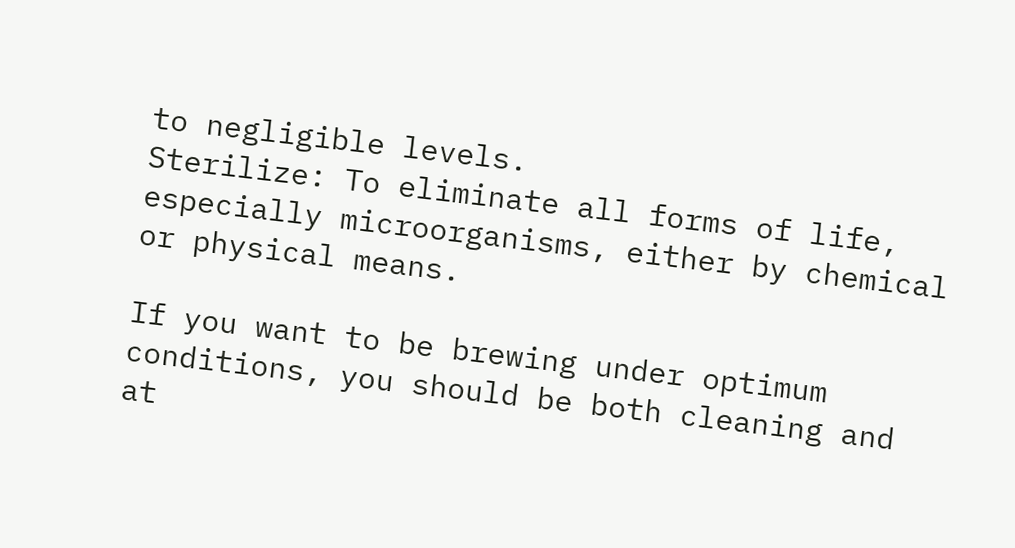to negligible levels.
Sterilize: To eliminate all forms of life, especially microorganisms, either by chemical or physical means.

If you want to be brewing under optimum conditions, you should be both cleaning and at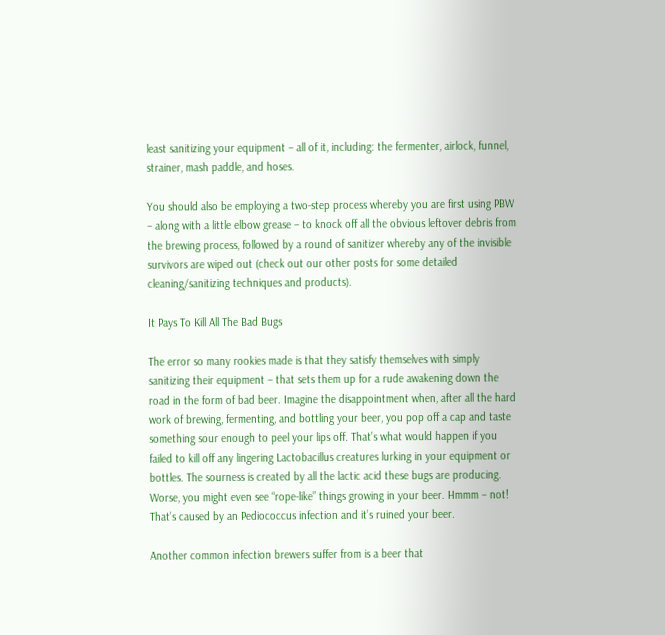least sanitizing your equipment – all of it, including: the fermenter, airlock, funnel, strainer, mash paddle, and hoses.

You should also be employing a two-step process whereby you are first using PBW – along with a little elbow grease – to knock off all the obvious leftover debris from the brewing process, followed by a round of sanitizer whereby any of the invisible survivors are wiped out (check out our other posts for some detailed cleaning/sanitizing techniques and products).

It Pays To Kill All The Bad Bugs

The error so many rookies made is that they satisfy themselves with simply sanitizing their equipment – that sets them up for a rude awakening down the road in the form of bad beer. Imagine the disappointment when, after all the hard work of brewing, fermenting, and bottling your beer, you pop off a cap and taste something sour enough to peel your lips off. That’s what would happen if you failed to kill off any lingering Lactobacillus creatures lurking in your equipment or bottles. The sourness is created by all the lactic acid these bugs are producing. Worse, you might even see “rope-like” things growing in your beer. Hmmm – not! That’s caused by an Pediococcus infection and it’s ruined your beer.

Another common infection brewers suffer from is a beer that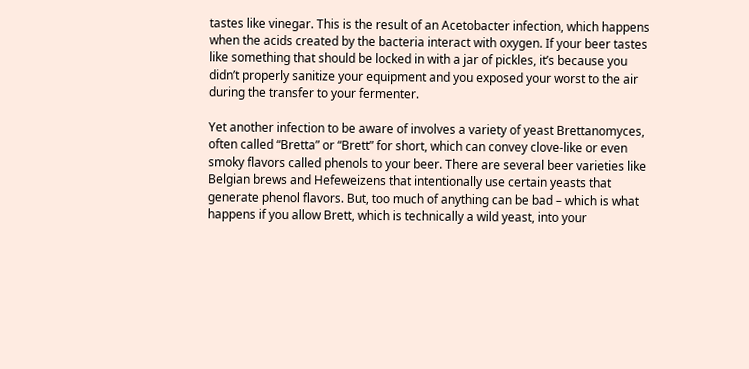tastes like vinegar. This is the result of an Acetobacter infection, which happens when the acids created by the bacteria interact with oxygen. If your beer tastes like something that should be locked in with a jar of pickles, it’s because you didn’t properly sanitize your equipment and you exposed your worst to the air during the transfer to your fermenter.

Yet another infection to be aware of involves a variety of yeast Brettanomyces, often called “Bretta” or “Brett” for short, which can convey clove-like or even smoky flavors called phenols to your beer. There are several beer varieties like Belgian brews and Hefeweizens that intentionally use certain yeasts that generate phenol flavors. But, too much of anything can be bad – which is what happens if you allow Brett, which is technically a wild yeast, into your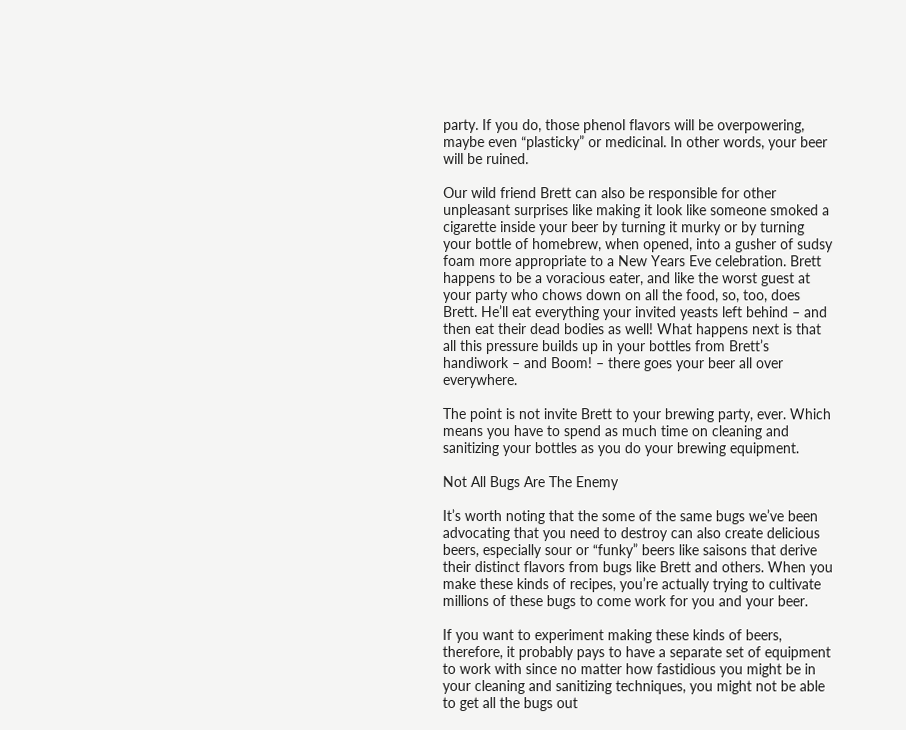party. If you do, those phenol flavors will be overpowering, maybe even “plasticky” or medicinal. In other words, your beer will be ruined.

Our wild friend Brett can also be responsible for other unpleasant surprises like making it look like someone smoked a cigarette inside your beer by turning it murky or by turning your bottle of homebrew, when opened, into a gusher of sudsy foam more appropriate to a New Years Eve celebration. Brett happens to be a voracious eater, and like the worst guest at your party who chows down on all the food, so, too, does Brett. He’ll eat everything your invited yeasts left behind – and then eat their dead bodies as well! What happens next is that all this pressure builds up in your bottles from Brett’s handiwork – and Boom! – there goes your beer all over everywhere.

The point is not invite Brett to your brewing party, ever. Which means you have to spend as much time on cleaning and sanitizing your bottles as you do your brewing equipment.

Not All Bugs Are The Enemy

It’s worth noting that the some of the same bugs we’ve been advocating that you need to destroy can also create delicious beers, especially sour or “funky” beers like saisons that derive their distinct flavors from bugs like Brett and others. When you make these kinds of recipes, you’re actually trying to cultivate millions of these bugs to come work for you and your beer.

If you want to experiment making these kinds of beers, therefore, it probably pays to have a separate set of equipment to work with since no matter how fastidious you might be in your cleaning and sanitizing techniques, you might not be able to get all the bugs out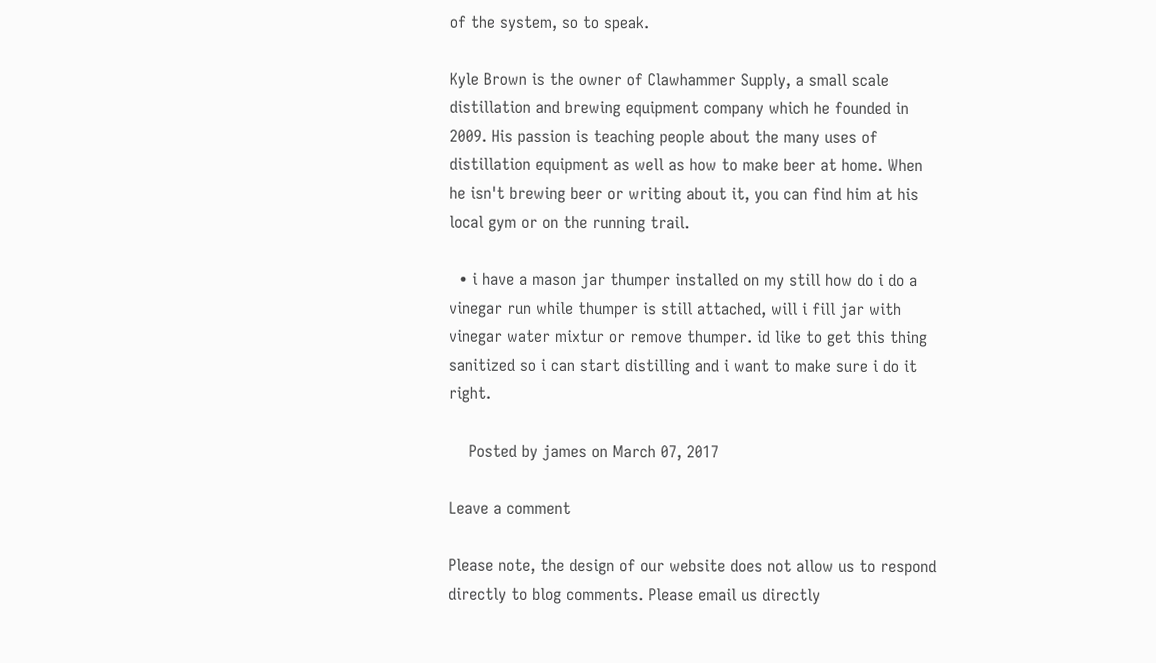of the system, so to speak.

Kyle Brown is the owner of Clawhammer Supply, a small scale distillation and brewing equipment company which he founded in 2009. His passion is teaching people about the many uses of distillation equipment as well as how to make beer at home. When he isn't brewing beer or writing about it, you can find him at his local gym or on the running trail.

  • i have a mason jar thumper installed on my still how do i do a vinegar run while thumper is still attached, will i fill jar with vinegar water mixtur or remove thumper. id like to get this thing sanitized so i can start distilling and i want to make sure i do it right.

    Posted by james on March 07, 2017

Leave a comment

Please note, the design of our website does not allow us to respond directly to blog comments. Please email us directly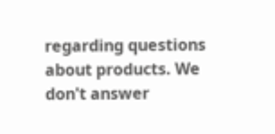regarding questions about products. We don't answer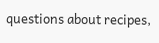questions about recipes,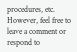procedures, etc. However, feel free to leave a comment or respond to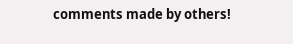comments made by others!